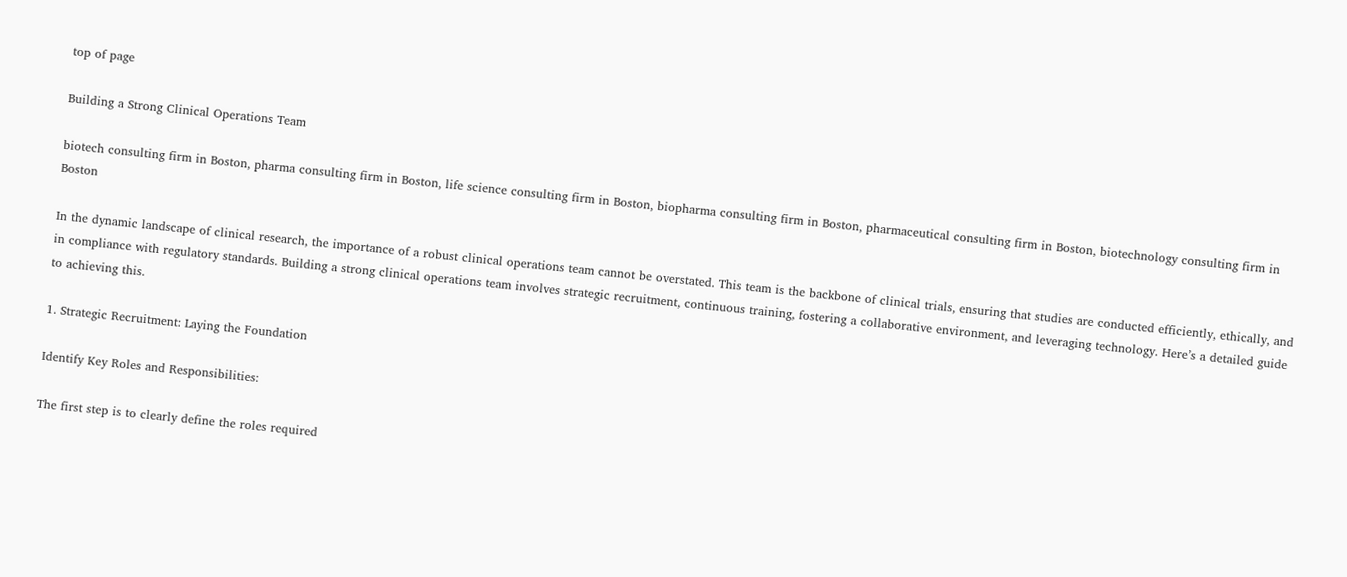top of page

Building a Strong Clinical Operations Team

biotech consulting firm in Boston, pharma consulting firm in Boston, life science consulting firm in Boston, biopharma consulting firm in Boston, pharmaceutical consulting firm in Boston, biotechnology consulting firm in Boston

In the dynamic landscape of clinical research, the importance of a robust clinical operations team cannot be overstated. This team is the backbone of clinical trials, ensuring that studies are conducted efficiently, ethically, and in compliance with regulatory standards. Building a strong clinical operations team involves strategic recruitment, continuous training, fostering a collaborative environment, and leveraging technology. Here’s a detailed guide to achieving this.

1. Strategic Recruitment: Laying the Foundation

Identify Key Roles and Responsibilities:

The first step is to clearly define the roles required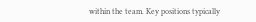within the team. Key positions typically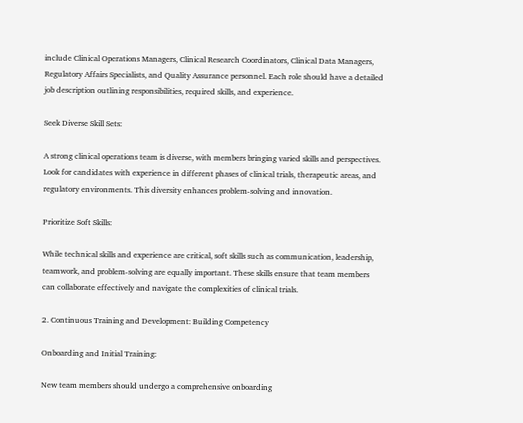include Clinical Operations Managers, Clinical Research Coordinators, Clinical Data Managers, Regulatory Affairs Specialists, and Quality Assurance personnel. Each role should have a detailed job description outlining responsibilities, required skills, and experience.

Seek Diverse Skill Sets:

A strong clinical operations team is diverse, with members bringing varied skills and perspectives. Look for candidates with experience in different phases of clinical trials, therapeutic areas, and regulatory environments. This diversity enhances problem-solving and innovation.

Prioritize Soft Skills:

While technical skills and experience are critical, soft skills such as communication, leadership, teamwork, and problem-solving are equally important. These skills ensure that team members can collaborate effectively and navigate the complexities of clinical trials.

2. Continuous Training and Development: Building Competency

Onboarding and Initial Training:

New team members should undergo a comprehensive onboarding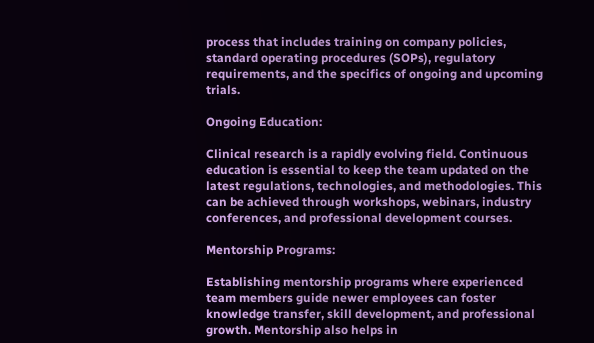process that includes training on company policies, standard operating procedures (SOPs), regulatory requirements, and the specifics of ongoing and upcoming trials.

Ongoing Education:

Clinical research is a rapidly evolving field. Continuous education is essential to keep the team updated on the latest regulations, technologies, and methodologies. This can be achieved through workshops, webinars, industry conferences, and professional development courses.

Mentorship Programs:

Establishing mentorship programs where experienced team members guide newer employees can foster knowledge transfer, skill development, and professional growth. Mentorship also helps in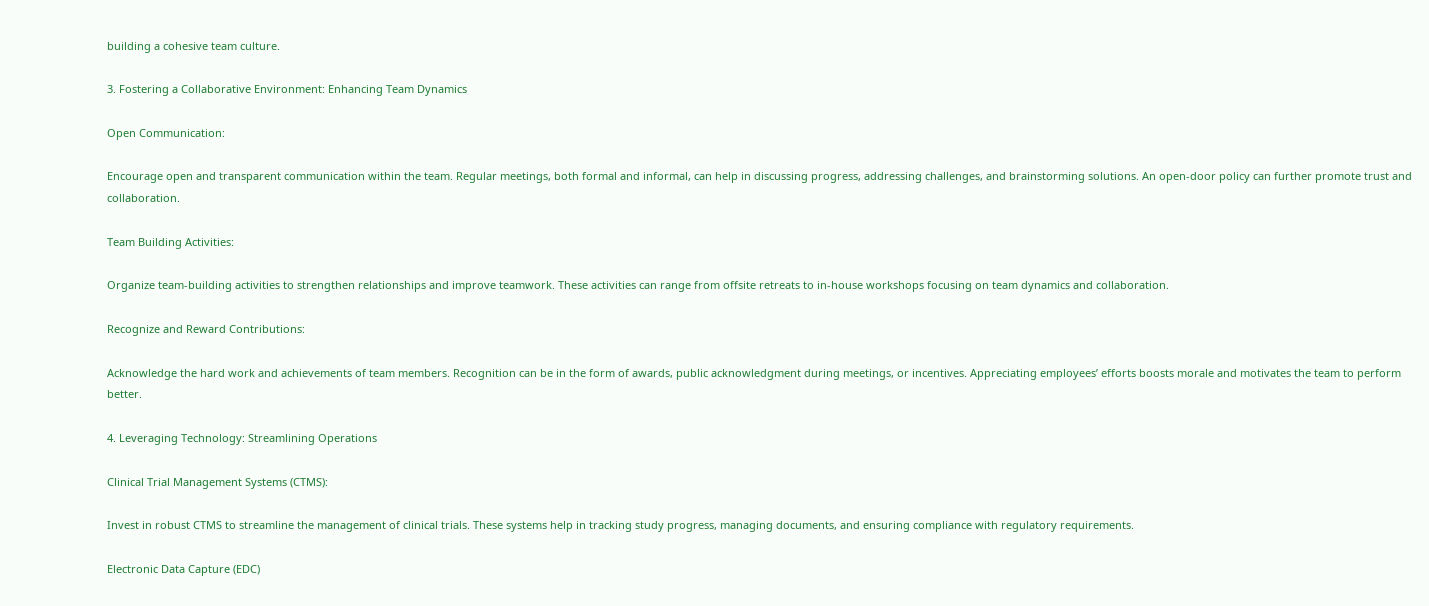building a cohesive team culture.

3. Fostering a Collaborative Environment: Enhancing Team Dynamics

Open Communication:

Encourage open and transparent communication within the team. Regular meetings, both formal and informal, can help in discussing progress, addressing challenges, and brainstorming solutions. An open-door policy can further promote trust and collaboration.

Team Building Activities:

Organize team-building activities to strengthen relationships and improve teamwork. These activities can range from offsite retreats to in-house workshops focusing on team dynamics and collaboration.

Recognize and Reward Contributions:

Acknowledge the hard work and achievements of team members. Recognition can be in the form of awards, public acknowledgment during meetings, or incentives. Appreciating employees’ efforts boosts morale and motivates the team to perform better.

4. Leveraging Technology: Streamlining Operations

Clinical Trial Management Systems (CTMS):

Invest in robust CTMS to streamline the management of clinical trials. These systems help in tracking study progress, managing documents, and ensuring compliance with regulatory requirements.

Electronic Data Capture (EDC)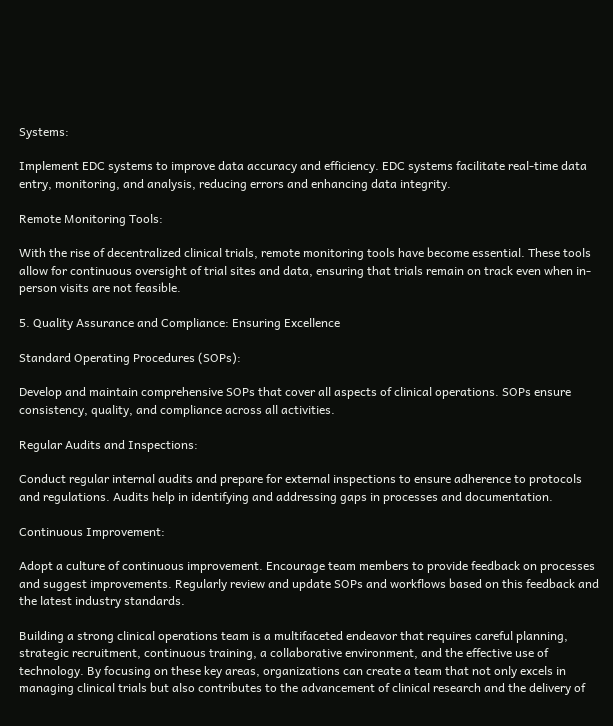Systems:

Implement EDC systems to improve data accuracy and efficiency. EDC systems facilitate real-time data entry, monitoring, and analysis, reducing errors and enhancing data integrity.

Remote Monitoring Tools:

With the rise of decentralized clinical trials, remote monitoring tools have become essential. These tools allow for continuous oversight of trial sites and data, ensuring that trials remain on track even when in-person visits are not feasible.

5. Quality Assurance and Compliance: Ensuring Excellence

Standard Operating Procedures (SOPs):

Develop and maintain comprehensive SOPs that cover all aspects of clinical operations. SOPs ensure consistency, quality, and compliance across all activities.

Regular Audits and Inspections:

Conduct regular internal audits and prepare for external inspections to ensure adherence to protocols and regulations. Audits help in identifying and addressing gaps in processes and documentation.

Continuous Improvement:

Adopt a culture of continuous improvement. Encourage team members to provide feedback on processes and suggest improvements. Regularly review and update SOPs and workflows based on this feedback and the latest industry standards.

Building a strong clinical operations team is a multifaceted endeavor that requires careful planning, strategic recruitment, continuous training, a collaborative environment, and the effective use of technology. By focusing on these key areas, organizations can create a team that not only excels in managing clinical trials but also contributes to the advancement of clinical research and the delivery of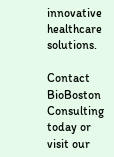innovative healthcare solutions.

Contact BioBoston Consulting today or visit our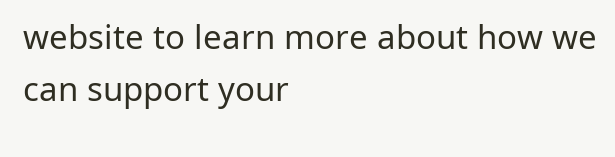website to learn more about how we can support your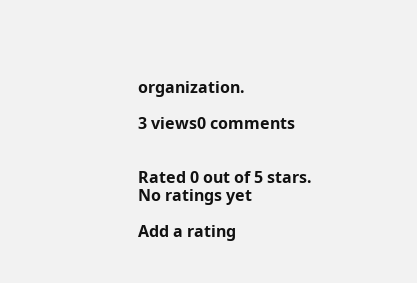organization.

3 views0 comments


Rated 0 out of 5 stars.
No ratings yet

Add a rating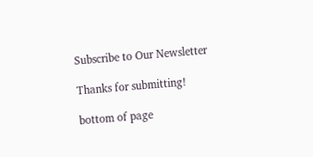Subscribe to Our Newsletter

Thanks for submitting!

bottom of page